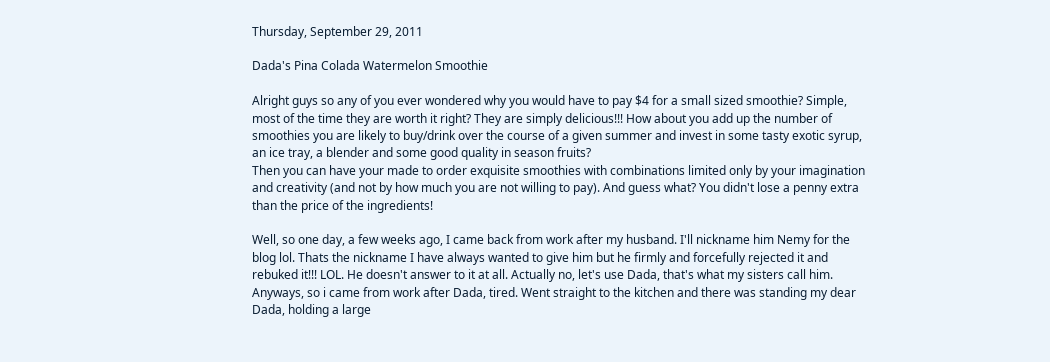Thursday, September 29, 2011

Dada's Pina Colada Watermelon Smoothie

Alright guys so any of you ever wondered why you would have to pay $4 for a small sized smoothie? Simple, most of the time they are worth it right? They are simply delicious!!! How about you add up the number of smoothies you are likely to buy/drink over the course of a given summer and invest in some tasty exotic syrup, an ice tray, a blender and some good quality in season fruits?
Then you can have your made to order exquisite smoothies with combinations limited only by your imagination and creativity (and not by how much you are not willing to pay). And guess what? You didn't lose a penny extra than the price of the ingredients!

Well, so one day, a few weeks ago, I came back from work after my husband. I'll nickname him Nemy for the blog lol. Thats the nickname I have always wanted to give him but he firmly and forcefully rejected it and rebuked it!!! LOL. He doesn't answer to it at all. Actually no, let's use Dada, that's what my sisters call him. Anyways, so i came from work after Dada, tired. Went straight to the kitchen and there was standing my dear Dada, holding a large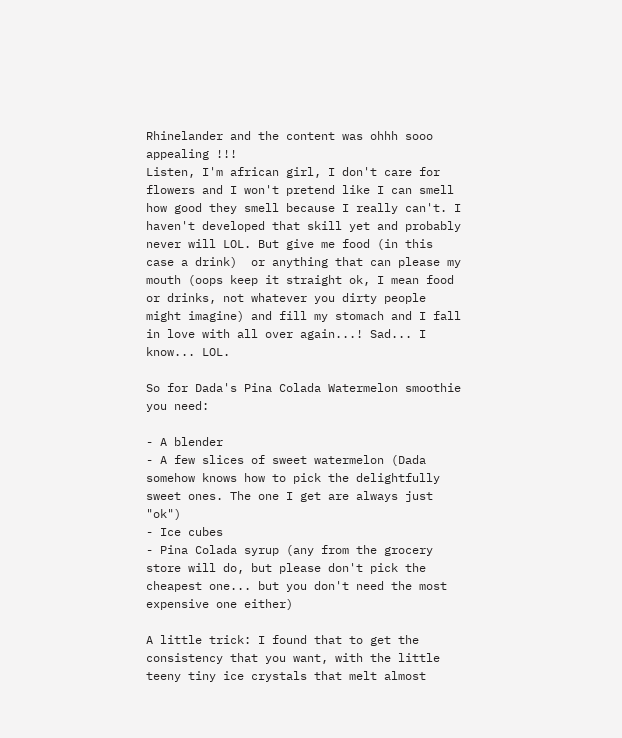Rhinelander and the content was ohhh sooo appealing !!!
Listen, I'm african girl, I don't care for flowers and I won't pretend like I can smell how good they smell because I really can't. I haven't developed that skill yet and probably never will LOL. But give me food (in this case a drink)  or anything that can please my mouth (oops keep it straight ok, I mean food or drinks, not whatever you dirty people might imagine) and fill my stomach and I fall in love with all over again...! Sad... I know... LOL.

So for Dada's Pina Colada Watermelon smoothie you need:

- A blender
- A few slices of sweet watermelon (Dada somehow knows how to pick the delightfully sweet ones. The one I get are always just "ok")
- Ice cubes
- Pina Colada syrup (any from the grocery store will do, but please don't pick the cheapest one... but you don't need the most expensive one either)

A little trick: I found that to get the consistency that you want, with the little teeny tiny ice crystals that melt almost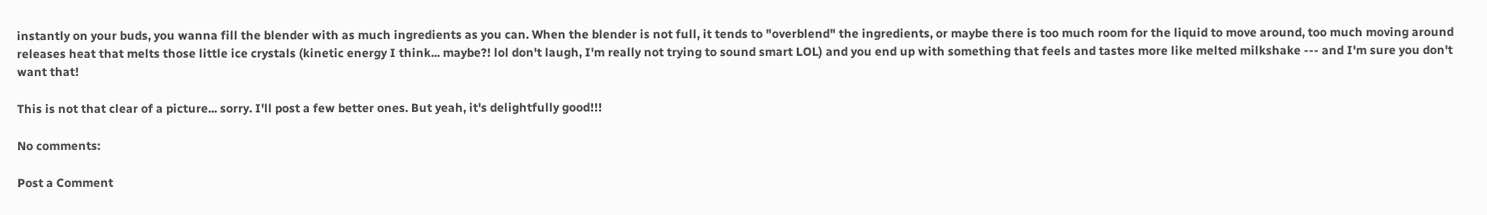instantly on your buds, you wanna fill the blender with as much ingredients as you can. When the blender is not full, it tends to "overblend" the ingredients, or maybe there is too much room for the liquid to move around, too much moving around releases heat that melts those little ice crystals (kinetic energy I think... maybe?! lol don't laugh, I'm really not trying to sound smart LOL) and you end up with something that feels and tastes more like melted milkshake --- and I'm sure you don't want that!

This is not that clear of a picture... sorry. I'll post a few better ones. But yeah, it's delightfully good!!!

No comments:

Post a Comment